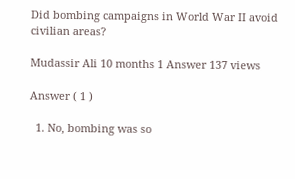Did bombing campaigns in World War II avoid civilian areas?

Mudassir Ali 10 months 1 Answer 137 views

Answer ( 1 )

  1. No, bombing was so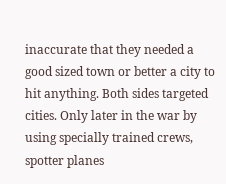inaccurate that they needed a good sized town or better a city to hit anything. Both sides targeted cities. Only later in the war by using specially trained crews, spotter planes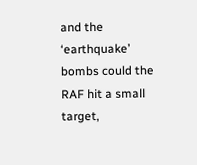and the ‘earthquake’ bombs could the RAF hit a small target,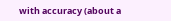with accuracy (about a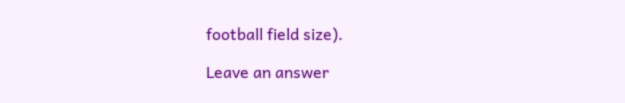football field size).

Leave an answer